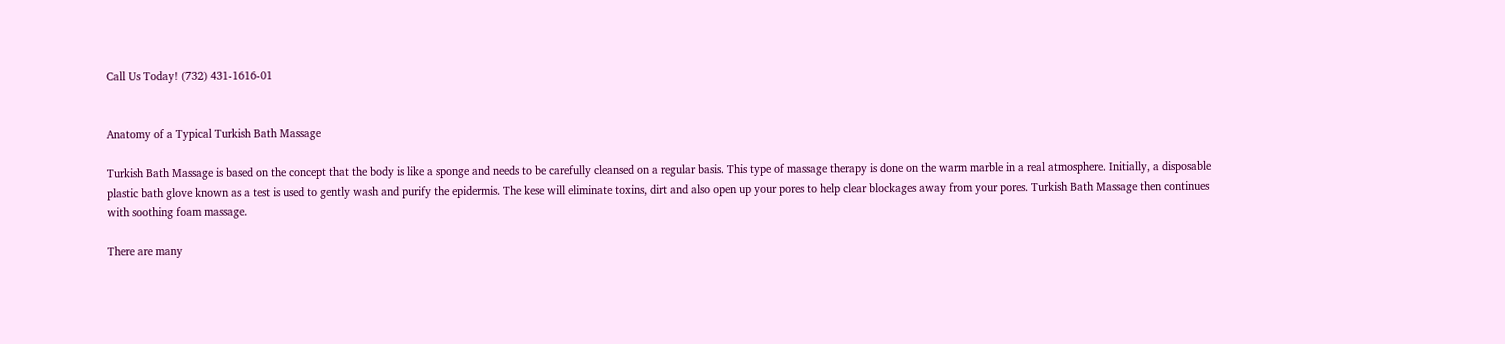Call Us Today! (732) 431-1616-01


Anatomy of a Typical Turkish Bath Massage

Turkish Bath Massage is based on the concept that the body is like a sponge and needs to be carefully cleansed on a regular basis. This type of massage therapy is done on the warm marble in a real atmosphere. Initially, a disposable plastic bath glove known as a test is used to gently wash and purify the epidermis. The kese will eliminate toxins, dirt and also open up your pores to help clear blockages away from your pores. Turkish Bath Massage then continues with soothing foam massage.

There are many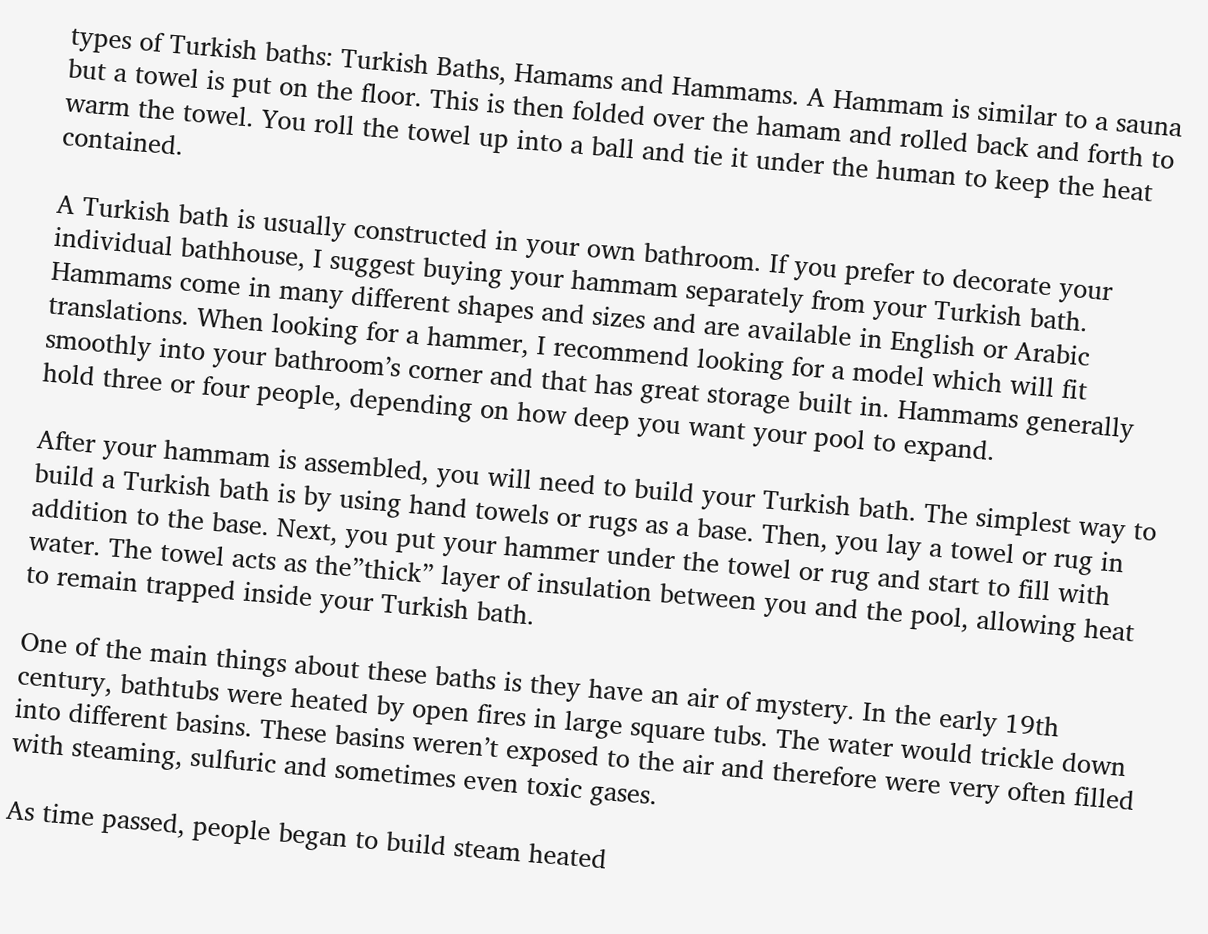types of Turkish baths: Turkish Baths, Hamams and Hammams. A Hammam is similar to a sauna but a towel is put on the floor. This is then folded over the hamam and rolled back and forth to warm the towel. You roll the towel up into a ball and tie it under the human to keep the heat contained.

A Turkish bath is usually constructed in your own bathroom. If you prefer to decorate your individual bathhouse, I suggest buying your hammam separately from your Turkish bath. Hammams come in many different shapes and sizes and are available in English or Arabic translations. When looking for a hammer, I recommend looking for a model which will fit smoothly into your bathroom’s corner and that has great storage built in. Hammams generally hold three or four people, depending on how deep you want your pool to expand.

After your hammam is assembled, you will need to build your Turkish bath. The simplest way to build a Turkish bath is by using hand towels or rugs as a base. Then, you lay a towel or rug in addition to the base. Next, you put your hammer under the towel or rug and start to fill with water. The towel acts as the”thick” layer of insulation between you and the pool, allowing heat to remain trapped inside your Turkish bath.

One of the main things about these baths is they have an air of mystery. In the early 19th century, bathtubs were heated by open fires in large square tubs. The water would trickle down into different basins. These basins weren’t exposed to the air and therefore were very often filled with steaming, sulfuric and sometimes even toxic gases.

As time passed, people began to build steam heated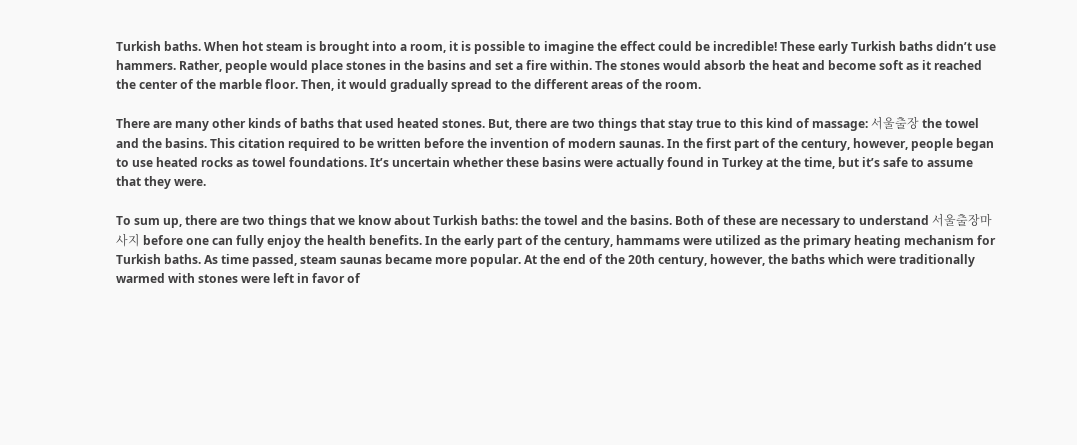Turkish baths. When hot steam is brought into a room, it is possible to imagine the effect could be incredible! These early Turkish baths didn’t use hammers. Rather, people would place stones in the basins and set a fire within. The stones would absorb the heat and become soft as it reached the center of the marble floor. Then, it would gradually spread to the different areas of the room.

There are many other kinds of baths that used heated stones. But, there are two things that stay true to this kind of massage: 서울출장 the towel and the basins. This citation required to be written before the invention of modern saunas. In the first part of the century, however, people began to use heated rocks as towel foundations. It’s uncertain whether these basins were actually found in Turkey at the time, but it’s safe to assume that they were.

To sum up, there are two things that we know about Turkish baths: the towel and the basins. Both of these are necessary to understand 서울출장마사지 before one can fully enjoy the health benefits. In the early part of the century, hammams were utilized as the primary heating mechanism for Turkish baths. As time passed, steam saunas became more popular. At the end of the 20th century, however, the baths which were traditionally warmed with stones were left in favor of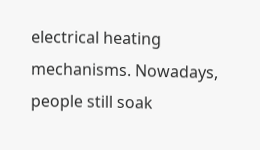electrical heating mechanisms. Nowadays, people still soak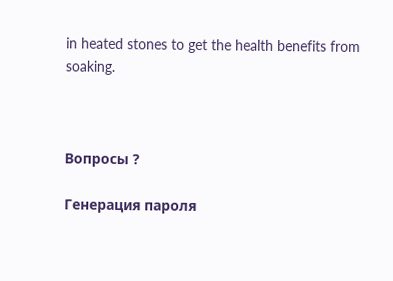in heated stones to get the health benefits from soaking.



Вопросы ?

Генерация пароля